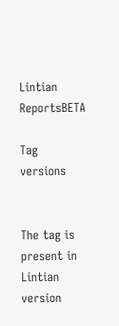Lintian ReportsBETA

Tag versions


The tag is present in Lintian version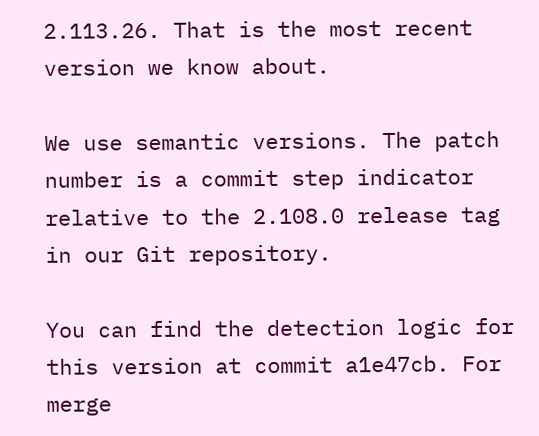2.113.26. That is the most recent version we know about.

We use semantic versions. The patch number is a commit step indicator relative to the 2.108.0 release tag in our Git repository.

You can find the detection logic for this version at commit a1e47cb. For merge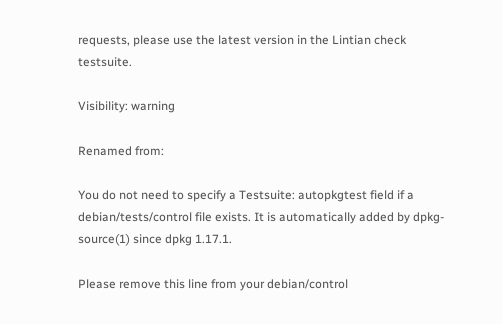requests, please use the latest version in the Lintian check testsuite.

Visibility: warning

Renamed from:

You do not need to specify a Testsuite: autopkgtest field if a debian/tests/control file exists. It is automatically added by dpkg-source(1) since dpkg 1.17.1.

Please remove this line from your debian/control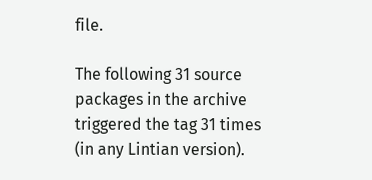file.

The following 31 source packages in the archive triggered the tag 31 times (in any Lintian version).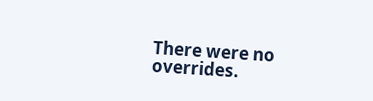There were no overrides.